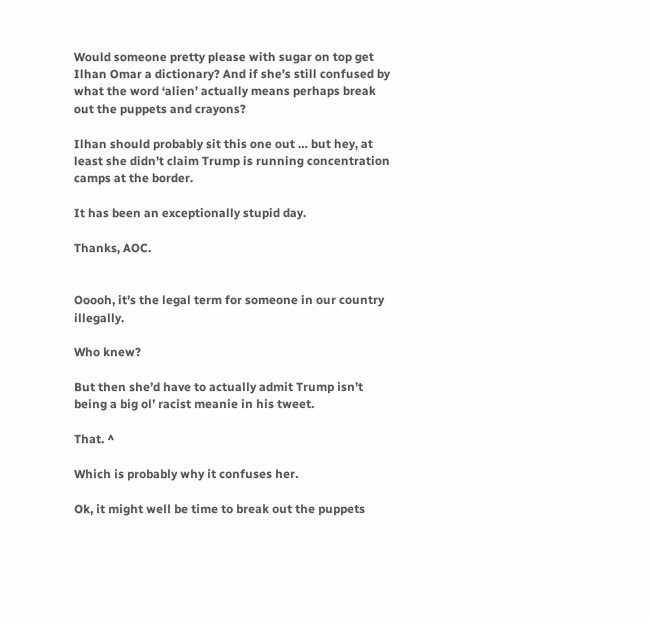Would someone pretty please with sugar on top get Ilhan Omar a dictionary? And if she’s still confused by what the word ‘alien’ actually means perhaps break out the puppets and crayons?

Ilhan should probably sit this one out … but hey, at least she didn’t claim Trump is running concentration camps at the border.

It has been an exceptionally stupid day.

Thanks, AOC.


Ooooh, it’s the legal term for someone in our country illegally.

Who knew?

But then she’d have to actually admit Trump isn’t being a big ol’ racist meanie in his tweet.

That. ^

Which is probably why it confuses her.

Ok, it might well be time to break out the puppets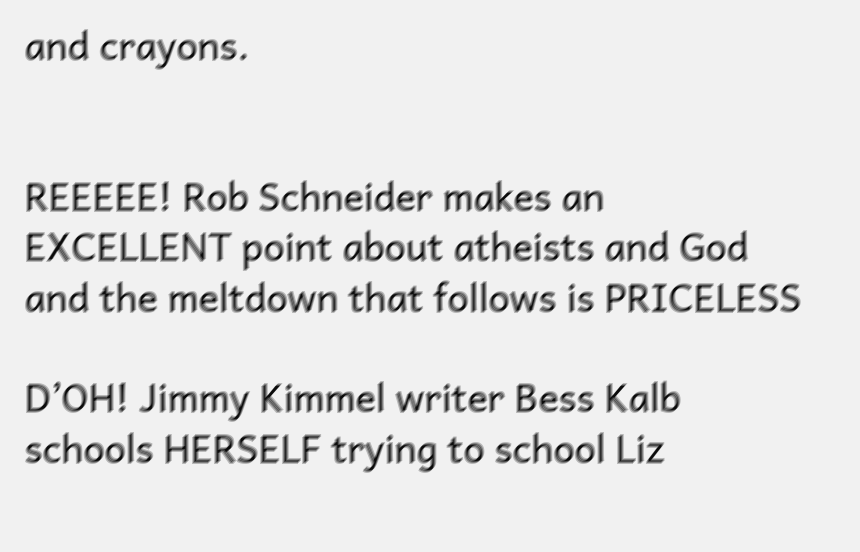and crayons.


REEEEE! Rob Schneider makes an EXCELLENT point about atheists and God and the meltdown that follows is PRICELESS

D’OH! Jimmy Kimmel writer Bess Kalb schools HERSELF trying to school Liz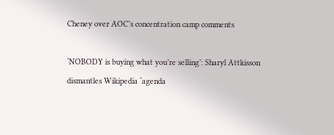Cheney over AOC’s concentration camp comments

‘NOBODY is buying what you’re selling’: Sharyl Attkisson dismantles Wikipedia ‘agenda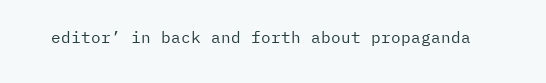editor’ in back and forth about propaganda